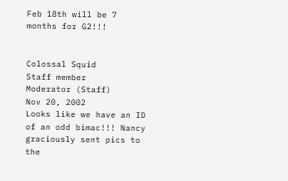Feb 18th will be 7 months for G2!!!


Colossal Squid
Staff member
Moderator (Staff)
Nov 20, 2002
Looks like we have an ID of an odd bimac!!! Nancy graciously sent pics to the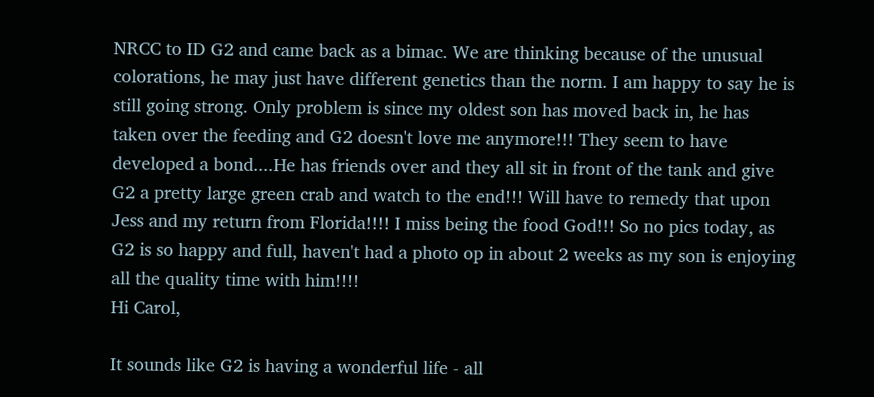NRCC to ID G2 and came back as a bimac. We are thinking because of the unusual colorations, he may just have different genetics than the norm. I am happy to say he is still going strong. Only problem is since my oldest son has moved back in, he has taken over the feeding and G2 doesn't love me anymore!!! They seem to have developed a bond....He has friends over and they all sit in front of the tank and give G2 a pretty large green crab and watch to the end!!! Will have to remedy that upon Jess and my return from Florida!!!! I miss being the food God!!! So no pics today, as G2 is so happy and full, haven't had a photo op in about 2 weeks as my son is enjoying all the quality time with him!!!!
Hi Carol,

It sounds like G2 is having a wonderful life - all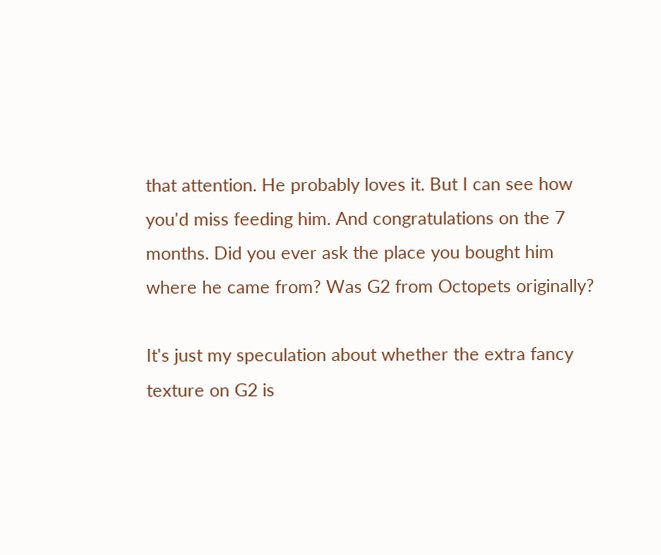that attention. He probably loves it. But I can see how you'd miss feeding him. And congratulations on the 7 months. Did you ever ask the place you bought him where he came from? Was G2 from Octopets originally?

It's just my speculation about whether the extra fancy texture on G2 is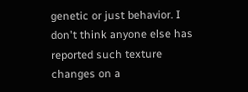genetic or just behavior. I don't think anyone else has reported such texture changes on a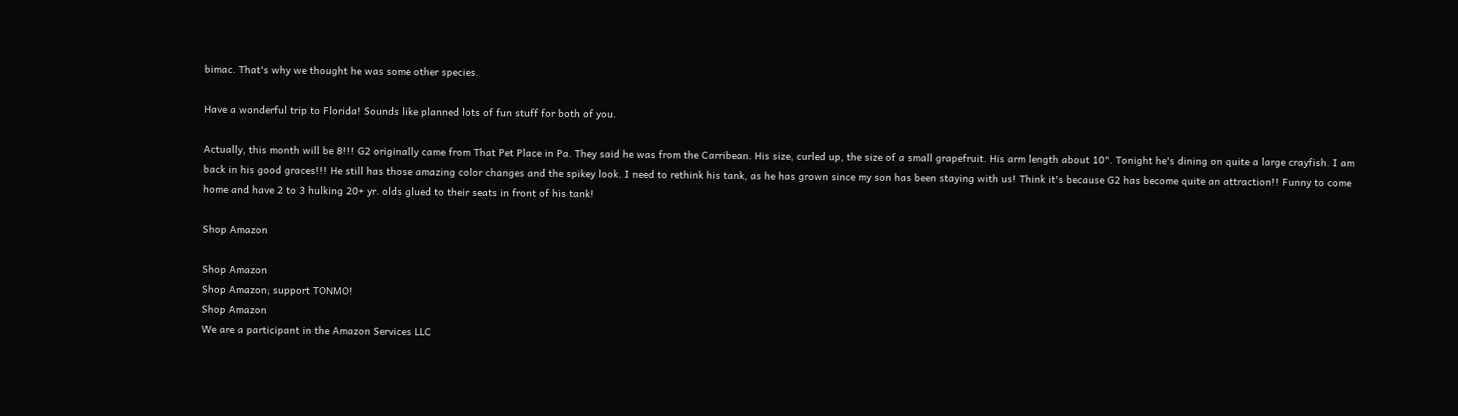bimac. That's why we thought he was some other species.

Have a wonderful trip to Florida! Sounds like planned lots of fun stuff for both of you.

Actually, this month will be 8!!! G2 originally came from That Pet Place in Pa. They said he was from the Carribean. His size, curled up, the size of a small grapefruit. His arm length about 10". Tonight he's dining on quite a large crayfish. I am back in his good graces!!! He still has those amazing color changes and the spikey look. I need to rethink his tank, as he has grown since my son has been staying with us! Think it's because G2 has become quite an attraction!! Funny to come home and have 2 to 3 hulking 20+ yr. olds glued to their seats in front of his tank!

Shop Amazon

Shop Amazon
Shop Amazon; support TONMO!
Shop Amazon
We are a participant in the Amazon Services LLC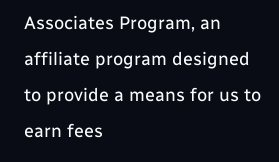Associates Program, an affiliate program designed to provide a means for us to earn fees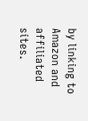by linking to Amazon and affiliated sites.